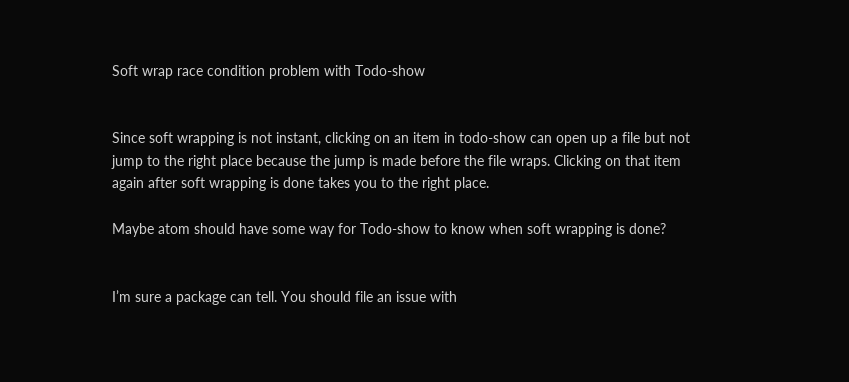Soft wrap race condition problem with Todo-show


Since soft wrapping is not instant, clicking on an item in todo-show can open up a file but not jump to the right place because the jump is made before the file wraps. Clicking on that item again after soft wrapping is done takes you to the right place.

Maybe atom should have some way for Todo-show to know when soft wrapping is done?


I’m sure a package can tell. You should file an issue with